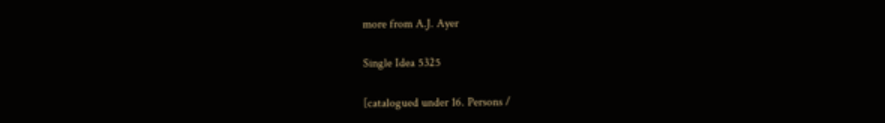more from A.J. Ayer

Single Idea 5325

[catalogued under 16. Persons /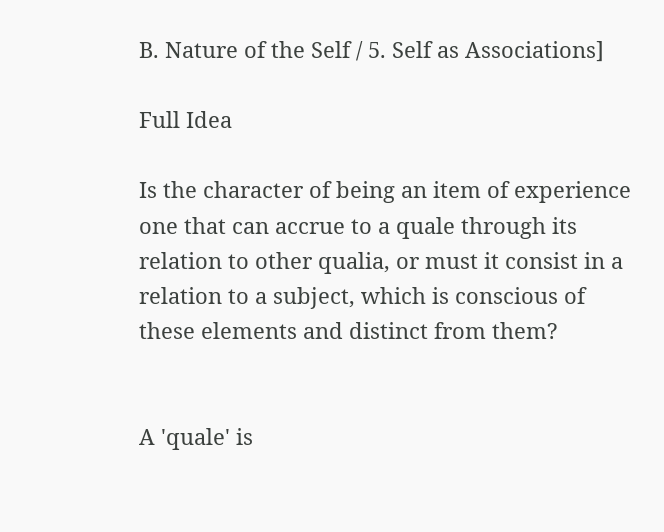B. Nature of the Self / 5. Self as Associations]

Full Idea

Is the character of being an item of experience one that can accrue to a quale through its relation to other qualia, or must it consist in a relation to a subject, which is conscious of these elements and distinct from them?


A 'quale' is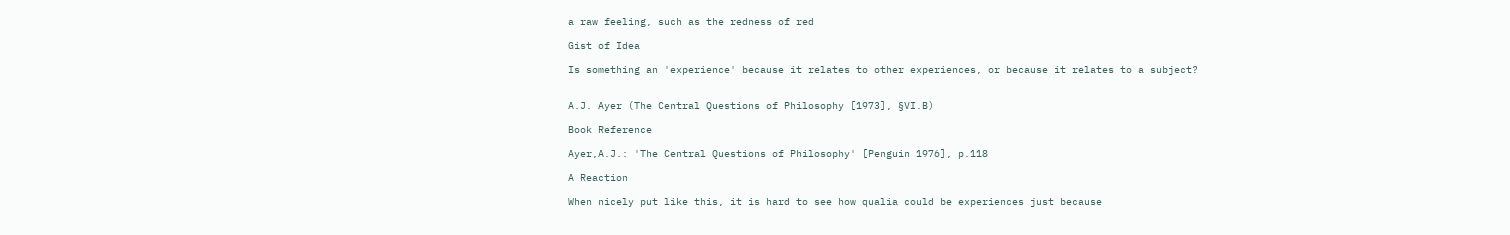a raw feeling, such as the redness of red

Gist of Idea

Is something an 'experience' because it relates to other experiences, or because it relates to a subject?


A.J. Ayer (The Central Questions of Philosophy [1973], §VI.B)

Book Reference

Ayer,A.J.: 'The Central Questions of Philosophy' [Penguin 1976], p.118

A Reaction

When nicely put like this, it is hard to see how qualia could be experiences just because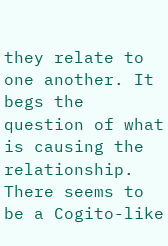they relate to one another. It begs the question of what is causing the relationship. There seems to be a Cogito-like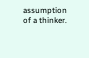assumption of a thinker.